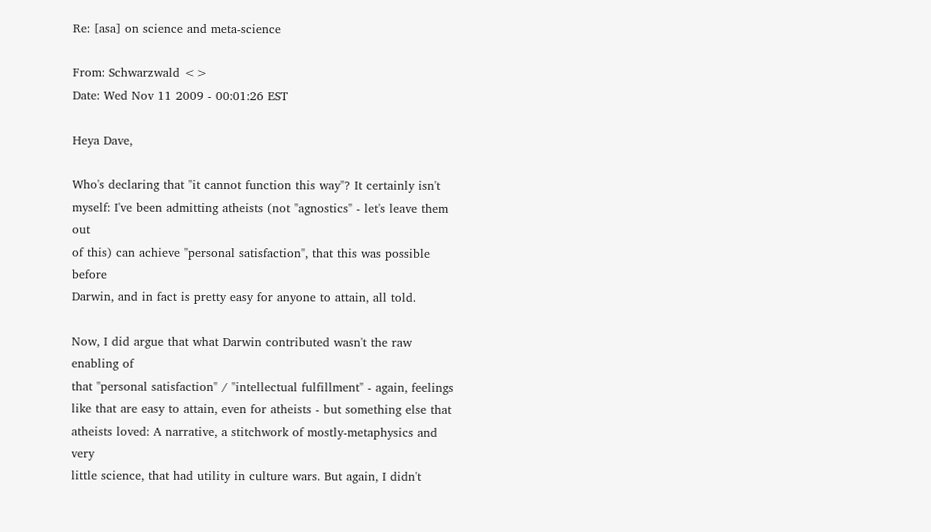Re: [asa] on science and meta-science

From: Schwarzwald <>
Date: Wed Nov 11 2009 - 00:01:26 EST

Heya Dave,

Who's declaring that "it cannot function this way"? It certainly isn't
myself: I've been admitting atheists (not "agnostics" - let's leave them out
of this) can achieve "personal satisfaction", that this was possible before
Darwin, and in fact is pretty easy for anyone to attain, all told.

Now, I did argue that what Darwin contributed wasn't the raw enabling of
that "personal satisfaction" / "intellectual fulfillment" - again, feelings
like that are easy to attain, even for atheists - but something else that
atheists loved: A narrative, a stitchwork of mostly-metaphysics and very
little science, that had utility in culture wars. But again, I didn't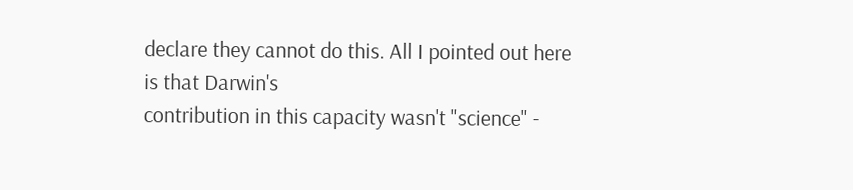declare they cannot do this. All I pointed out here is that Darwin's
contribution in this capacity wasn't "science" -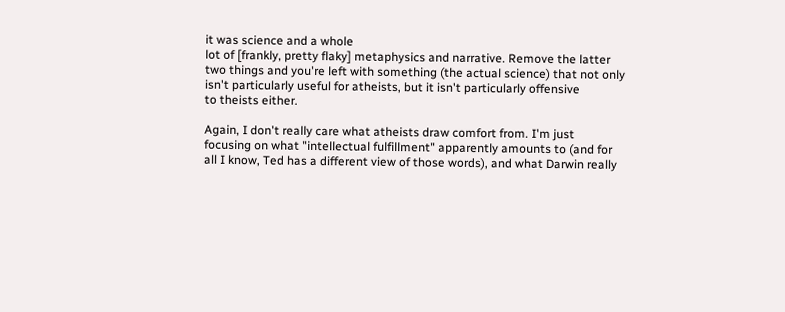it was science and a whole
lot of [frankly, pretty flaky] metaphysics and narrative. Remove the latter
two things and you're left with something (the actual science) that not only
isn't particularly useful for atheists, but it isn't particularly offensive
to theists either.

Again, I don't really care what atheists draw comfort from. I'm just
focusing on what "intellectual fulfillment" apparently amounts to (and for
all I know, Ted has a different view of those words), and what Darwin really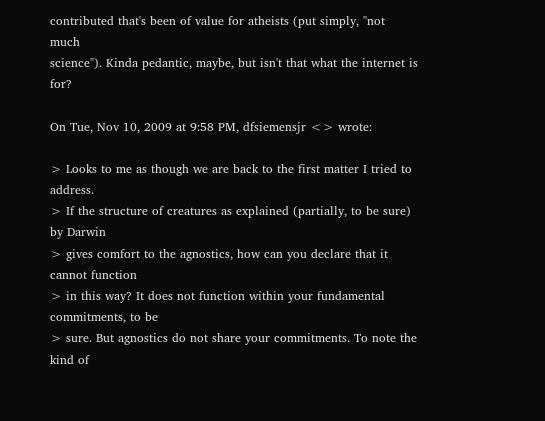contributed that's been of value for atheists (put simply, "not much
science"). Kinda pedantic, maybe, but isn't that what the internet is for?

On Tue, Nov 10, 2009 at 9:58 PM, dfsiemensjr <> wrote:

> Looks to me as though we are back to the first matter I tried to address.
> If the structure of creatures as explained (partially, to be sure) by Darwin
> gives comfort to the agnostics, how can you declare that it cannot function
> in this way? It does not function within your fundamental commitments, to be
> sure. But agnostics do not share your commitments. To note the kind of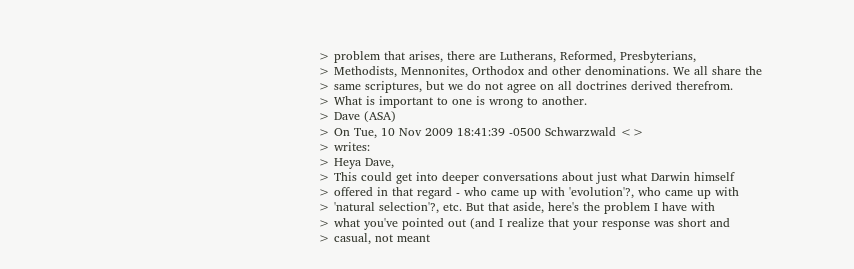> problem that arises, there are Lutherans, Reformed, Presbyterians,
> Methodists, Mennonites, Orthodox and other denominations. We all share the
> same scriptures, but we do not agree on all doctrines derived therefrom.
> What is important to one is wrong to another.
> Dave (ASA)
> On Tue, 10 Nov 2009 18:41:39 -0500 Schwarzwald <>
> writes:
> Heya Dave,
> This could get into deeper conversations about just what Darwin himself
> offered in that regard - who came up with 'evolution'?, who came up with
> 'natural selection'?, etc. But that aside, here's the problem I have with
> what you've pointed out (and I realize that your response was short and
> casual, not meant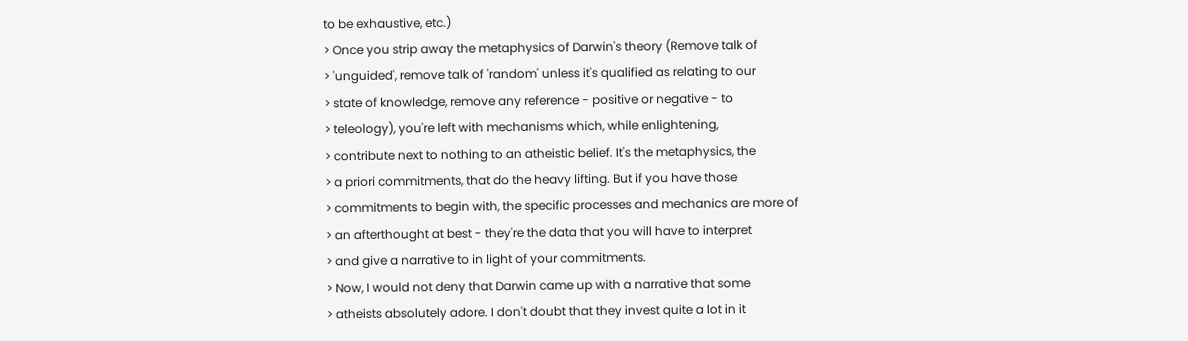to be exhaustive, etc.)
> Once you strip away the metaphysics of Darwin's theory (Remove talk of
> 'unguided', remove talk of 'random' unless it's qualified as relating to our
> state of knowledge, remove any reference - positive or negative - to
> teleology), you're left with mechanisms which, while enlightening,
> contribute next to nothing to an atheistic belief. It's the metaphysics, the
> a priori commitments, that do the heavy lifting. But if you have those
> commitments to begin with, the specific processes and mechanics are more of
> an afterthought at best - they're the data that you will have to interpret
> and give a narrative to in light of your commitments.
> Now, I would not deny that Darwin came up with a narrative that some
> atheists absolutely adore. I don't doubt that they invest quite a lot in it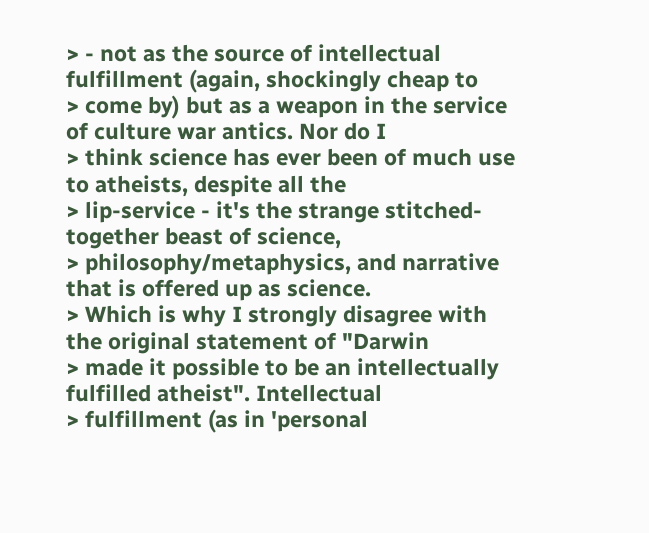> - not as the source of intellectual fulfillment (again, shockingly cheap to
> come by) but as a weapon in the service of culture war antics. Nor do I
> think science has ever been of much use to atheists, despite all the
> lip-service - it's the strange stitched-together beast of science,
> philosophy/metaphysics, and narrative that is offered up as science.
> Which is why I strongly disagree with the original statement of "Darwin
> made it possible to be an intellectually fulfilled atheist". Intellectual
> fulfillment (as in 'personal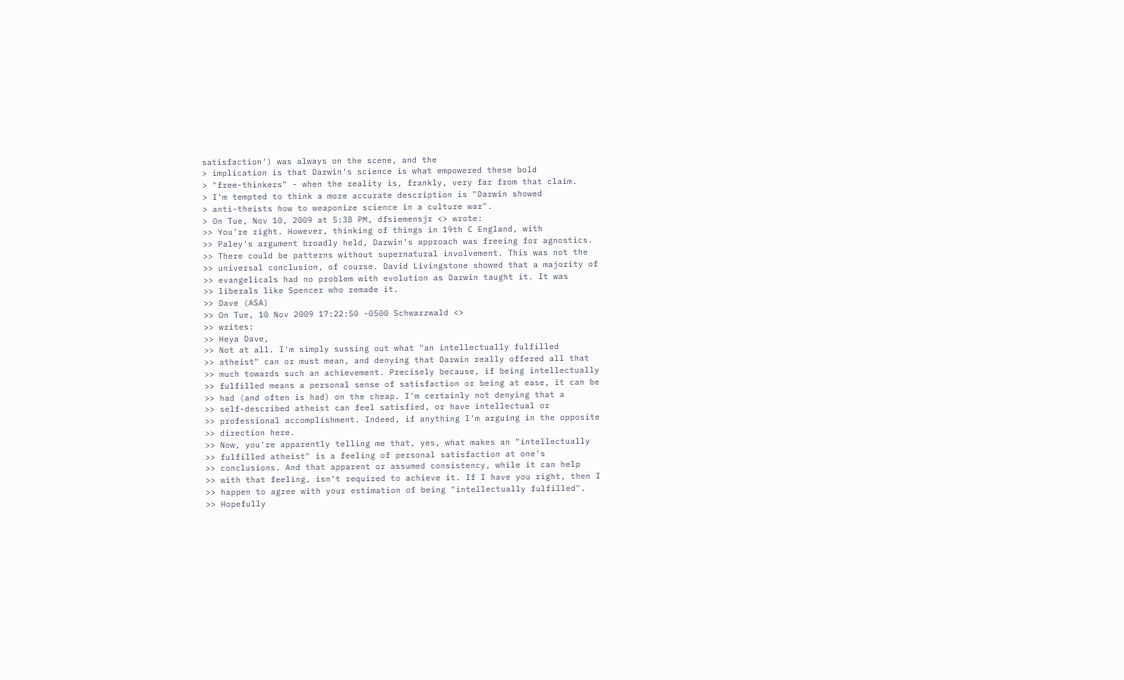satisfaction') was always on the scene, and the
> implication is that Darwin's science is what empowered these bold
> "free-thinkers" - when the reality is, frankly, very far from that claim.
> I'm tempted to think a more accurate description is "Darwin showed
> anti-theists how to weaponize science in a culture war".
> On Tue, Nov 10, 2009 at 5:38 PM, dfsiemensjr <> wrote:
>> You're right. However, thinking of things in 19th C England, with
>> Paley's argument broadly held, Darwin's approach was freeing for agnostics.
>> There could be patterns without supernatural involvement. This was not the
>> universal conclusion, of course. David Livingstone showed that a majority of
>> evangelicals had no problem with evolution as Darwin taught it. It was
>> liberals like Spencer who remade it.
>> Dave (ASA)
>> On Tue, 10 Nov 2009 17:22:50 -0500 Schwarzwald <>
>> writes:
>> Heya Dave,
>> Not at all. I'm simply sussing out what "an intellectually fulfilled
>> atheist" can or must mean, and denying that Darwin really offered all that
>> much towards such an achievement. Precisely because, if being intellectually
>> fulfilled means a personal sense of satisfaction or being at ease, it can be
>> had (and often is had) on the cheap. I'm certainly not denying that a
>> self-described atheist can feel satisfied, or have intellectual or
>> professional accomplishment. Indeed, if anything I'm arguing in the opposite
>> direction here.
>> Now, you're apparently telling me that, yes, what makes an "intellectually
>> fulfilled atheist" is a feeling of personal satisfaction at one's
>> conclusions. And that apparent or assumed consistency, while it can help
>> with that feeling, isn't required to achieve it. If I have you right, then I
>> happen to agree with your estimation of being "intellectually fulfilled".
>> Hopefully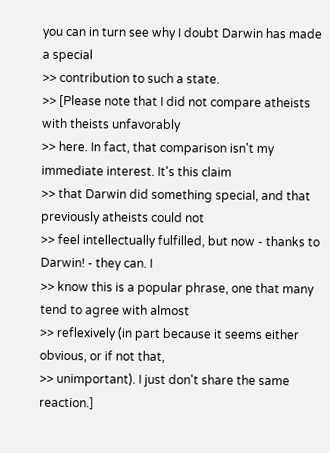you can in turn see why I doubt Darwin has made a special
>> contribution to such a state.
>> [Please note that I did not compare atheists with theists unfavorably
>> here. In fact, that comparison isn't my immediate interest. It's this claim
>> that Darwin did something special, and that previously atheists could not
>> feel intellectually fulfilled, but now - thanks to Darwin! - they can. I
>> know this is a popular phrase, one that many tend to agree with almost
>> reflexively (in part because it seems either obvious, or if not that,
>> unimportant). I just don't share the same reaction.]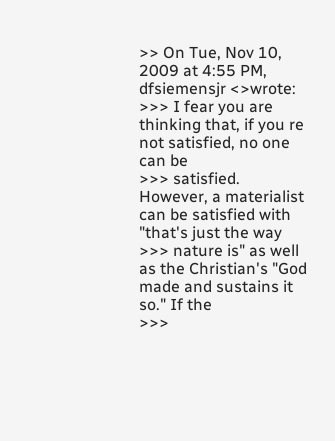>> On Tue, Nov 10, 2009 at 4:55 PM, dfsiemensjr <>wrote:
>>> I fear you are thinking that, if you re not satisfied, no one can be
>>> satisfied. However, a materialist can be satisfied with "that's just the way
>>> nature is" as well as the Christian's "God made and sustains it so." If the
>>>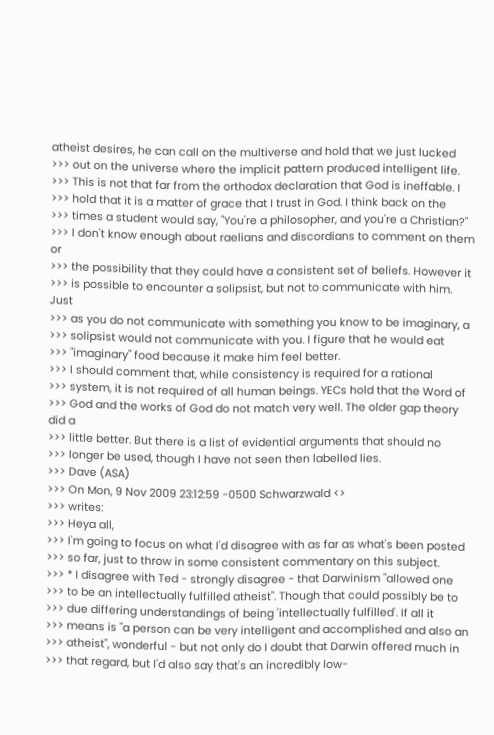atheist desires, he can call on the multiverse and hold that we just lucked
>>> out on the universe where the implicit pattern produced intelligent life.
>>> This is not that far from the orthodox declaration that God is ineffable. I
>>> hold that it is a matter of grace that I trust in God. I think back on the
>>> times a student would say, "You're a philosopher, and you're a Christian?"
>>> I don't know enough about raelians and discordians to comment on them or
>>> the possibility that they could have a consistent set of beliefs. However it
>>> is possible to encounter a solipsist, but not to communicate with him. Just
>>> as you do not communicate with something you know to be imaginary, a
>>> solipsist would not communicate with you. I figure that he would eat
>>> "imaginary" food because it make him feel better.
>>> I should comment that, while consistency is required for a rational
>>> system, it is not required of all human beings. YECs hold that the Word of
>>> God and the works of God do not match very well. The older gap theory did a
>>> little better. But there is a list of evidential arguments that should no
>>> longer be used, though I have not seen then labelled lies.
>>> Dave (ASA)
>>> On Mon, 9 Nov 2009 23:12:59 -0500 Schwarzwald <>
>>> writes:
>>> Heya all,
>>> I'm going to focus on what I'd disagree with as far as what's been posted
>>> so far, just to throw in some consistent commentary on this subject.
>>> * I disagree with Ted - strongly disagree - that Darwinism "allowed one
>>> to be an intellectually fulfilled atheist". Though that could possibly be to
>>> due differing understandings of being 'intellectually fulfilled'. If all it
>>> means is "a person can be very intelligent and accomplished and also an
>>> atheist", wonderful - but not only do I doubt that Darwin offered much in
>>> that regard, but I'd also say that's an incredibly low-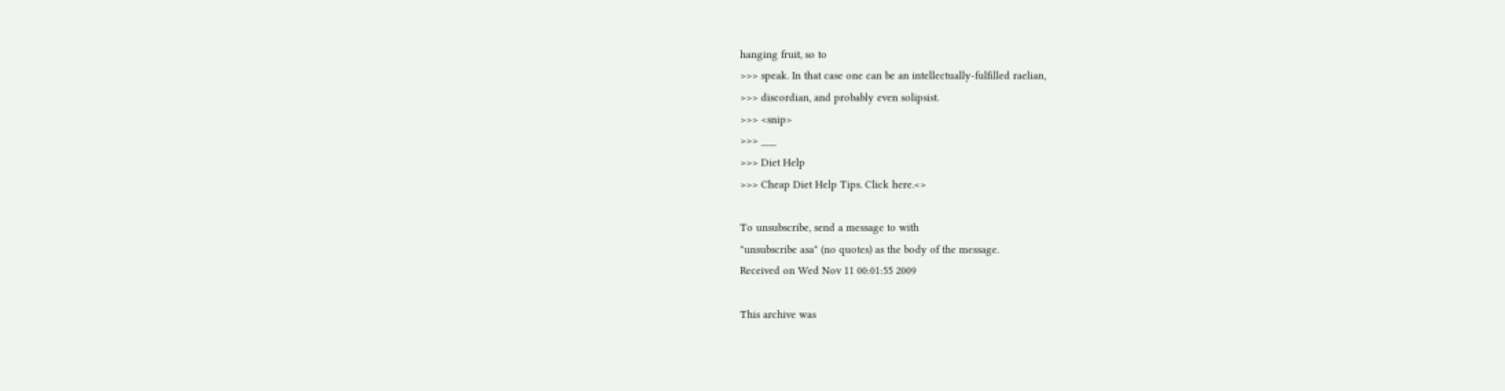hanging fruit, so to
>>> speak. In that case one can be an intellectually-fulfilled raelian,
>>> discordian, and probably even solipsist.
>>> <snip>
>>> ___
>>> Diet Help
>>> Cheap Diet Help Tips. Click here.<>

To unsubscribe, send a message to with
"unsubscribe asa" (no quotes) as the body of the message.
Received on Wed Nov 11 00:01:55 2009

This archive was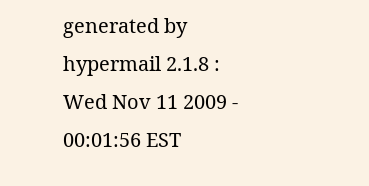generated by hypermail 2.1.8 : Wed Nov 11 2009 - 00:01:56 EST